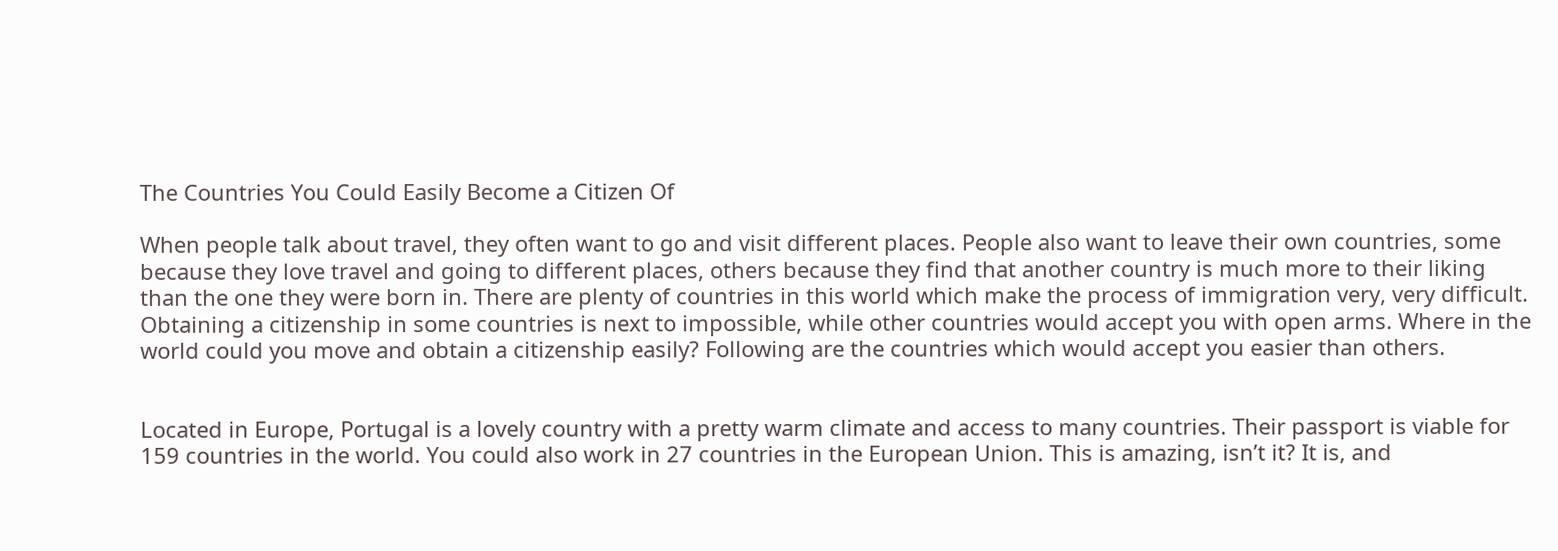The Countries You Could Easily Become a Citizen Of

When people talk about travel, they often want to go and visit different places. People also want to leave their own countries, some because they love travel and going to different places, others because they find that another country is much more to their liking than the one they were born in. There are plenty of countries in this world which make the process of immigration very, very difficult. Obtaining a citizenship in some countries is next to impossible, while other countries would accept you with open arms. Where in the world could you move and obtain a citizenship easily? Following are the countries which would accept you easier than others.


Located in Europe, Portugal is a lovely country with a pretty warm climate and access to many countries. Their passport is viable for 159 countries in the world. You could also work in 27 countries in the European Union. This is amazing, isn’t it? It is, and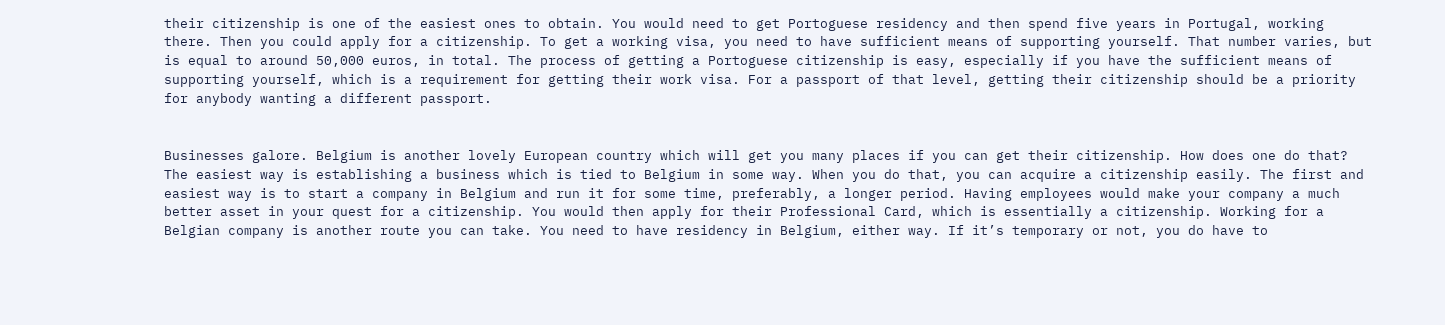their citizenship is one of the easiest ones to obtain. You would need to get Portoguese residency and then spend five years in Portugal, working there. Then you could apply for a citizenship. To get a working visa, you need to have sufficient means of supporting yourself. That number varies, but is equal to around 50,000 euros, in total. The process of getting a Portoguese citizenship is easy, especially if you have the sufficient means of supporting yourself, which is a requirement for getting their work visa. For a passport of that level, getting their citizenship should be a priority for anybody wanting a different passport.


Businesses galore. Belgium is another lovely European country which will get you many places if you can get their citizenship. How does one do that? The easiest way is establishing a business which is tied to Belgium in some way. When you do that, you can acquire a citizenship easily. The first and easiest way is to start a company in Belgium and run it for some time, preferably, a longer period. Having employees would make your company a much better asset in your quest for a citizenship. You would then apply for their Professional Card, which is essentially a citizenship. Working for a Belgian company is another route you can take. You need to have residency in Belgium, either way. If it’s temporary or not, you do have to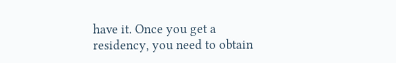have it. Once you get a residency, you need to obtain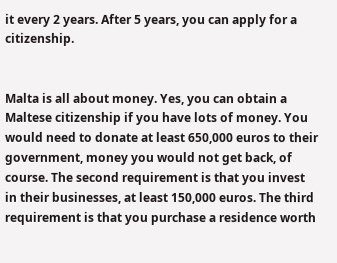it every 2 years. After 5 years, you can apply for a citizenship.


Malta is all about money. Yes, you can obtain a Maltese citizenship if you have lots of money. You would need to donate at least 650,000 euros to their government, money you would not get back, of course. The second requirement is that you invest in their businesses, at least 150,000 euros. The third requirement is that you purchase a residence worth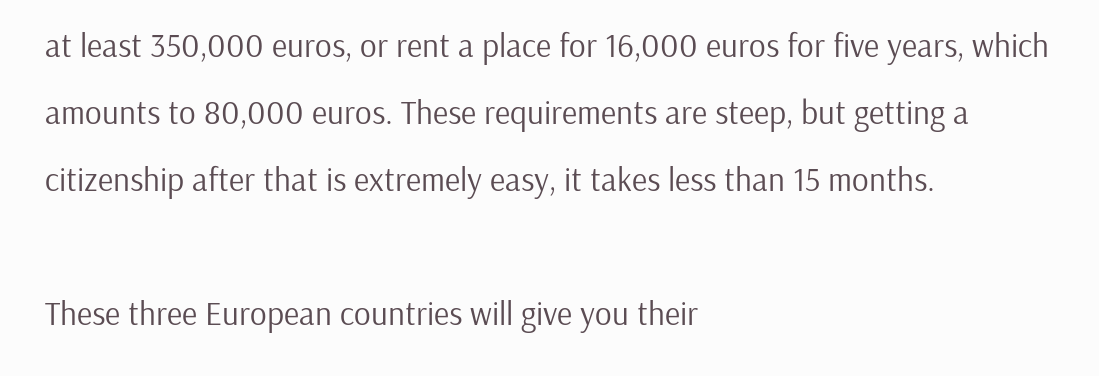at least 350,000 euros, or rent a place for 16,000 euros for five years, which amounts to 80,000 euros. These requirements are steep, but getting a citizenship after that is extremely easy, it takes less than 15 months.

These three European countries will give you their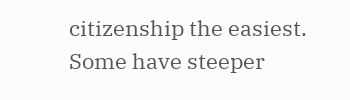citizenship the easiest. Some have steeper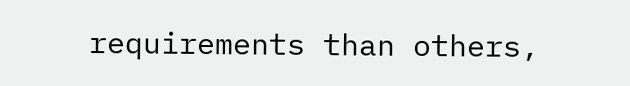requirements than others,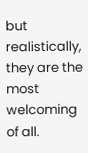but realistically, they are the most welcoming of all.